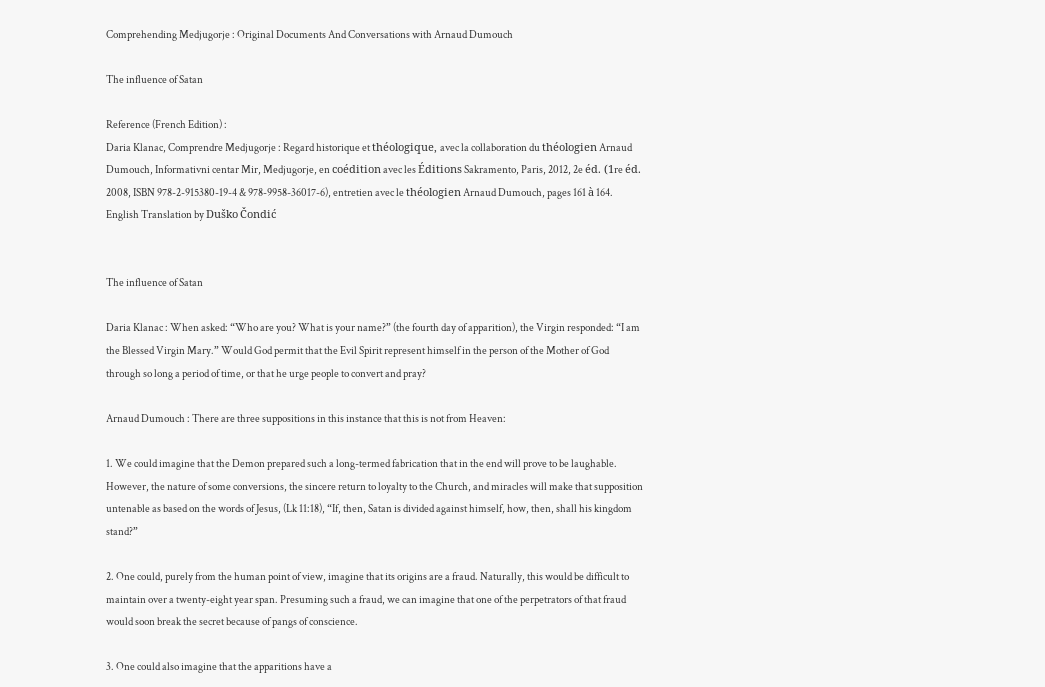Comprehending Medjugorje : Original Documents And Conversations with Arnaud Dumouch

The influence of Satan

Reference (French Edition) :
Daria Klanac, Comprendre Medjugorje : Regard historique et théologique, avec la collaboration du théologien Arnaud Dumouch, Informativni centar Mir, Medjugorje, en coédition avec les Éditions Sakramento, Paris, 2012, 2e éd. (1re éd. 2008, ISBN 978-2-915380-19-4 & 978-9958-36017-6), entretien avec le théologien Arnaud Dumouch, pages 161 à 164.
English Translation by Duško Čondić


The influence of Satan

Daria Klanac : When asked: “Who are you? What is your name?” (the fourth day of apparition), the Virgin responded: “I am the Blessed Virgin Mary.” Would God permit that the Evil Spirit represent himself in the person of the Mother of God through so long a period of time, or that he urge people to convert and pray?

Arnaud Dumouch : There are three suppositions in this instance that this is not from Heaven:

1. We could imagine that the Demon prepared such a long-termed fabrication that in the end will prove to be laughable. However, the nature of some conversions, the sincere return to loyalty to the Church, and miracles will make that supposition untenable as based on the words of Jesus, (Lk 11:18), “If, then, Satan is divided against himself, how, then, shall his kingdom stand?”

2. One could, purely from the human point of view, imagine that its origins are a fraud. Naturally, this would be difficult to maintain over a twenty-eight year span. Presuming such a fraud, we can imagine that one of the perpetrators of that fraud would soon break the secret because of pangs of conscience.

3. One could also imagine that the apparitions have a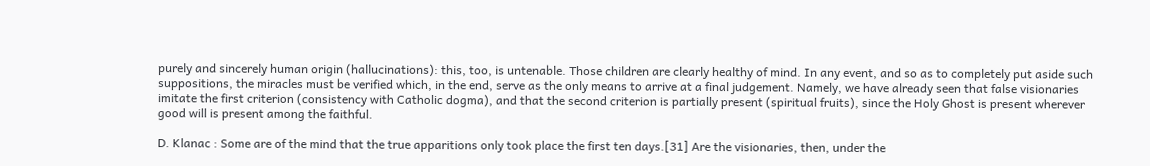purely and sincerely human origin (hallucinations): this, too, is untenable. Those children are clearly healthy of mind. In any event, and so as to completely put aside such suppositions, the miracles must be verified which, in the end, serve as the only means to arrive at a final judgement. Namely, we have already seen that false visionaries imitate the first criterion (consistency with Catholic dogma), and that the second criterion is partially present (spiritual fruits), since the Holy Ghost is present wherever good will is present among the faithful.

D. Klanac : Some are of the mind that the true apparitions only took place the first ten days.[31] Are the visionaries, then, under the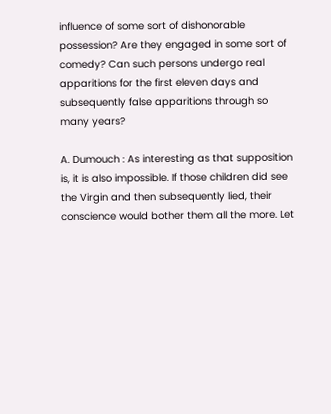influence of some sort of dishonorable possession? Are they engaged in some sort of comedy? Can such persons undergo real apparitions for the first eleven days and subsequently false apparitions through so many years?

A. Dumouch : As interesting as that supposition is, it is also impossible. If those children did see the Virgin and then subsequently lied, their conscience would bother them all the more. Let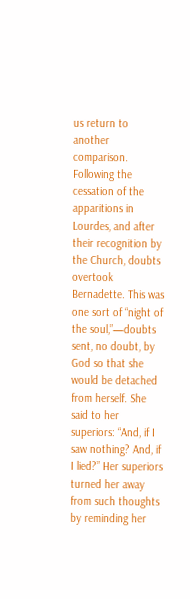us return to another comparison. Following the cessation of the apparitions in Lourdes, and after their recognition by the Church, doubts overtook Bernadette. This was one sort of “night of the soul,”—doubts sent, no doubt, by God so that she would be detached from herself. She said to her superiors: “And, if I saw nothing? And, if I lied?” Her superiors turned her away from such thoughts by reminding her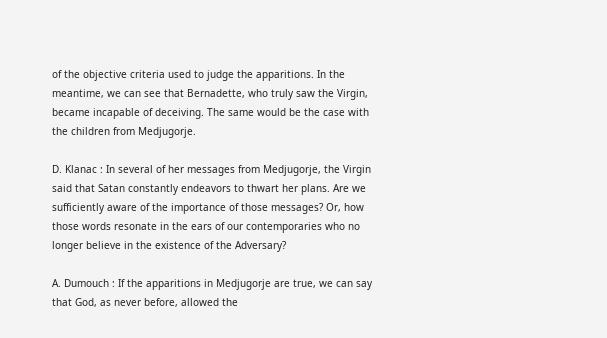of the objective criteria used to judge the apparitions. In the meantime, we can see that Bernadette, who truly saw the Virgin, became incapable of deceiving. The same would be the case with the children from Medjugorje.

D. Klanac : In several of her messages from Medjugorje, the Virgin said that Satan constantly endeavors to thwart her plans. Are we sufficiently aware of the importance of those messages? Or, how those words resonate in the ears of our contemporaries who no longer believe in the existence of the Adversary?

A. Dumouch : If the apparitions in Medjugorje are true, we can say that God, as never before, allowed the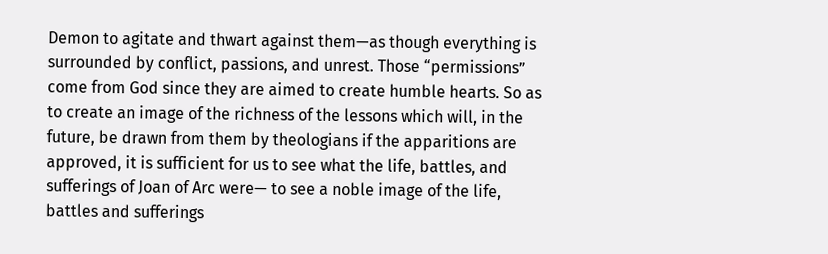Demon to agitate and thwart against them—as though everything is surrounded by conflict, passions, and unrest. Those “permissions” come from God since they are aimed to create humble hearts. So as to create an image of the richness of the lessons which will, in the future, be drawn from them by theologians if the apparitions are approved, it is sufficient for us to see what the life, battles, and sufferings of Joan of Arc were— to see a noble image of the life, battles and sufferings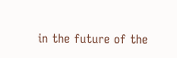in the future of the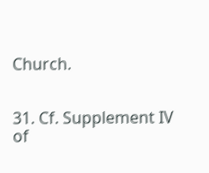Church.


31. Cf. Supplement IV of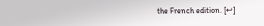the French edition. [↩]